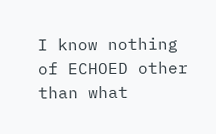I know nothing of ECHOED other than what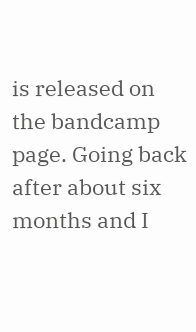is released on the bandcamp page. Going back after about six months and I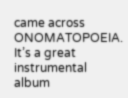came across ONOMATOPOEIA. It’s a great instrumental album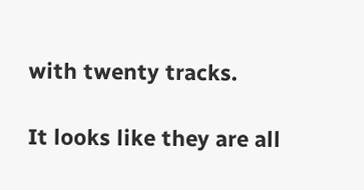with twenty tracks.

It looks like they are all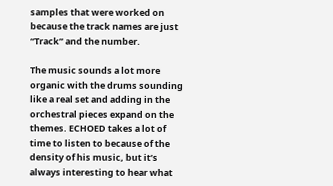samples that were worked on because the track names are just “Track” and the number.

The music sounds a lot more organic with the drums sounding like a real set and adding in the orchestral pieces expand on the themes. ECHOED takes a lot of time to listen to because of the density of his music, but it’s always interesting to hear what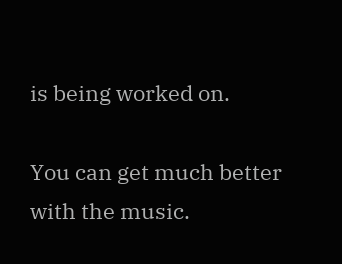is being worked on.

You can get much better with the music.